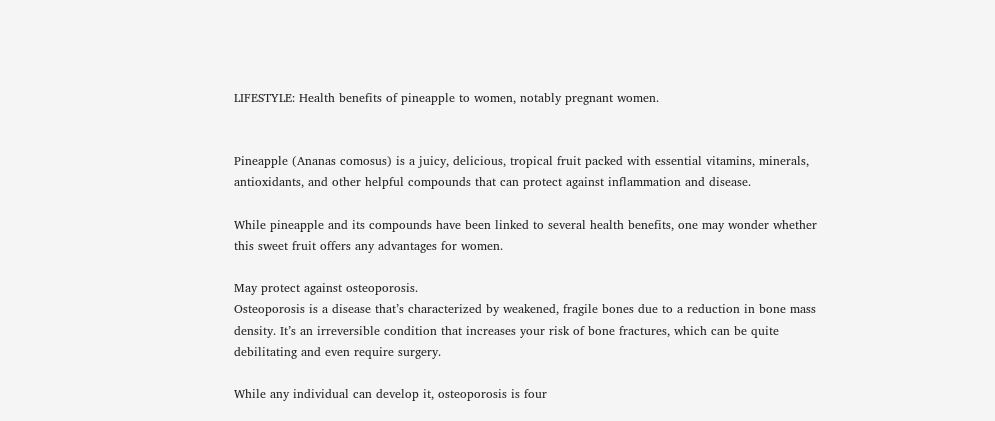LIFESTYLE: Health benefits of pineapple to women, notably pregnant women.


Pineapple (Ananas comosus) is a juicy, delicious, tropical fruit packed with essential vitamins, minerals, antioxidants, and other helpful compounds that can protect against inflammation and disease.

While pineapple and its compounds have been linked to several health benefits, one may wonder whether this sweet fruit offers any advantages for women.

May protect against osteoporosis.
Osteoporosis is a disease that’s characterized by weakened, fragile bones due to a reduction in bone mass density. It’s an irreversible condition that increases your risk of bone fractures, which can be quite debilitating and even require surgery.

While any individual can develop it, osteoporosis is four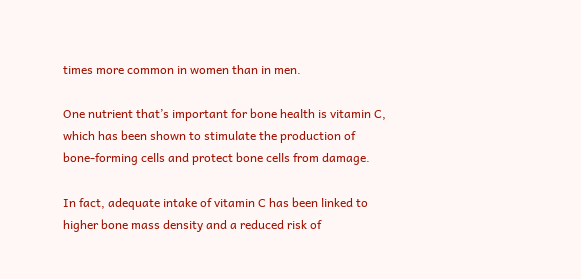times more common in women than in men.

One nutrient that’s important for bone health is vitamin C, which has been shown to stimulate the production of bone-forming cells and protect bone cells from damage.

In fact, adequate intake of vitamin C has been linked to higher bone mass density and a reduced risk of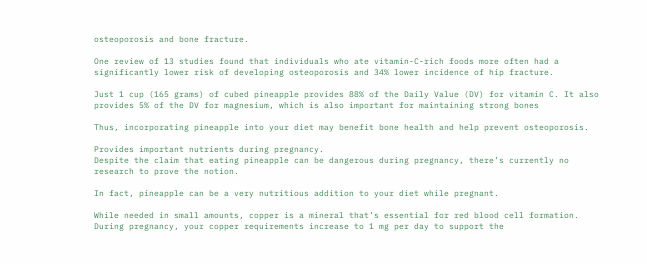osteoporosis and bone fracture.

One review of 13 studies found that individuals who ate vitamin-C-rich foods more often had a significantly lower risk of developing osteoporosis and 34% lower incidence of hip fracture.

Just 1 cup (165 grams) of cubed pineapple provides 88% of the Daily Value (DV) for vitamin C. It also provides 5% of the DV for magnesium, which is also important for maintaining strong bones

Thus, incorporating pineapple into your diet may benefit bone health and help prevent osteoporosis.

Provides important nutrients during pregnancy.
Despite the claim that eating pineapple can be dangerous during pregnancy, there’s currently no research to prove the notion.

In fact, pineapple can be a very nutritious addition to your diet while pregnant.

While needed in small amounts, copper is a mineral that’s essential for red blood cell formation. During pregnancy, your copper requirements increase to 1 mg per day to support the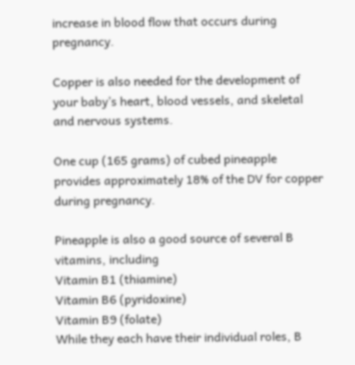increase in blood flow that occurs during pregnancy.

Copper is also needed for the development of your baby’s heart, blood vessels, and skeletal and nervous systems.

One cup (165 grams) of cubed pineapple provides approximately 18% of the DV for copper during pregnancy.

Pineapple is also a good source of several B vitamins, including
Vitamin B1 (thiamine)
Vitamin B6 (pyridoxine)
Vitamin B9 (folate)
While they each have their individual roles, B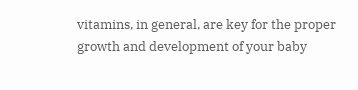vitamins, in general, are key for the proper growth and development of your baby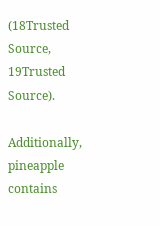(18Trusted Source, 19Trusted Source).

Additionally, pineapple contains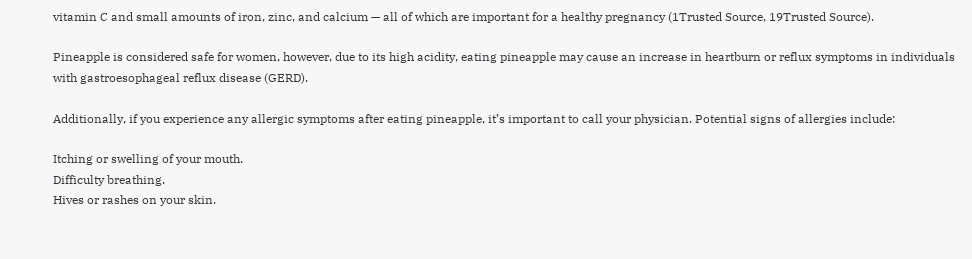vitamin C and small amounts of iron, zinc, and calcium — all of which are important for a healthy pregnancy (1Trusted Source, 19Trusted Source).

Pineapple is considered safe for women, however, due to its high acidity, eating pineapple may cause an increase in heartburn or reflux symptoms in individuals with gastroesophageal reflux disease (GERD).

Additionally, if you experience any allergic symptoms after eating pineapple, it’s important to call your physician. Potential signs of allergies include:

Itching or swelling of your mouth.
Difficulty breathing.
Hives or rashes on your skin.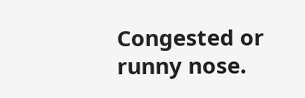Congested or runny nose.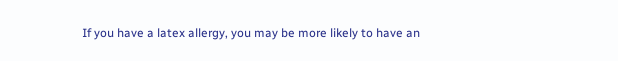If you have a latex allergy, you may be more likely to have an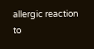allergic reaction to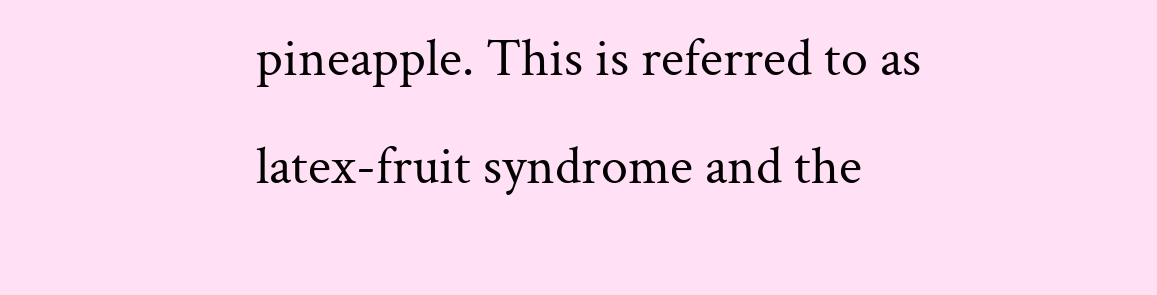pineapple. This is referred to as latex-fruit syndrome and the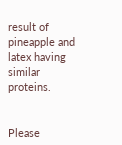result of pineapple and latex having similar proteins.


Please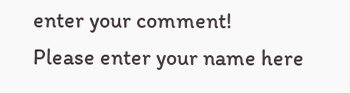enter your comment!
Please enter your name here